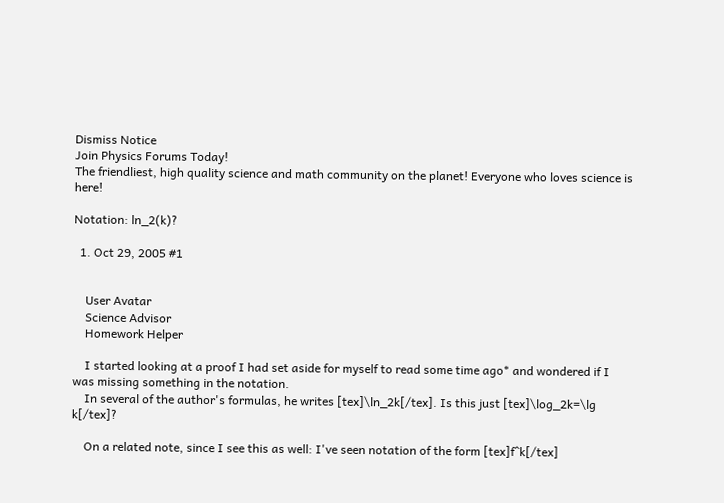Dismiss Notice
Join Physics Forums Today!
The friendliest, high quality science and math community on the planet! Everyone who loves science is here!

Notation: ln_2(k)?

  1. Oct 29, 2005 #1


    User Avatar
    Science Advisor
    Homework Helper

    I started looking at a proof I had set aside for myself to read some time ago* and wondered if I was missing something in the notation.
    In several of the author's formulas, he writes [tex]\ln_2k[/tex]. Is this just [tex]\log_2k=\lg k[/tex]?

    On a related note, since I see this as well: I've seen notation of the form [tex]f^k[/tex]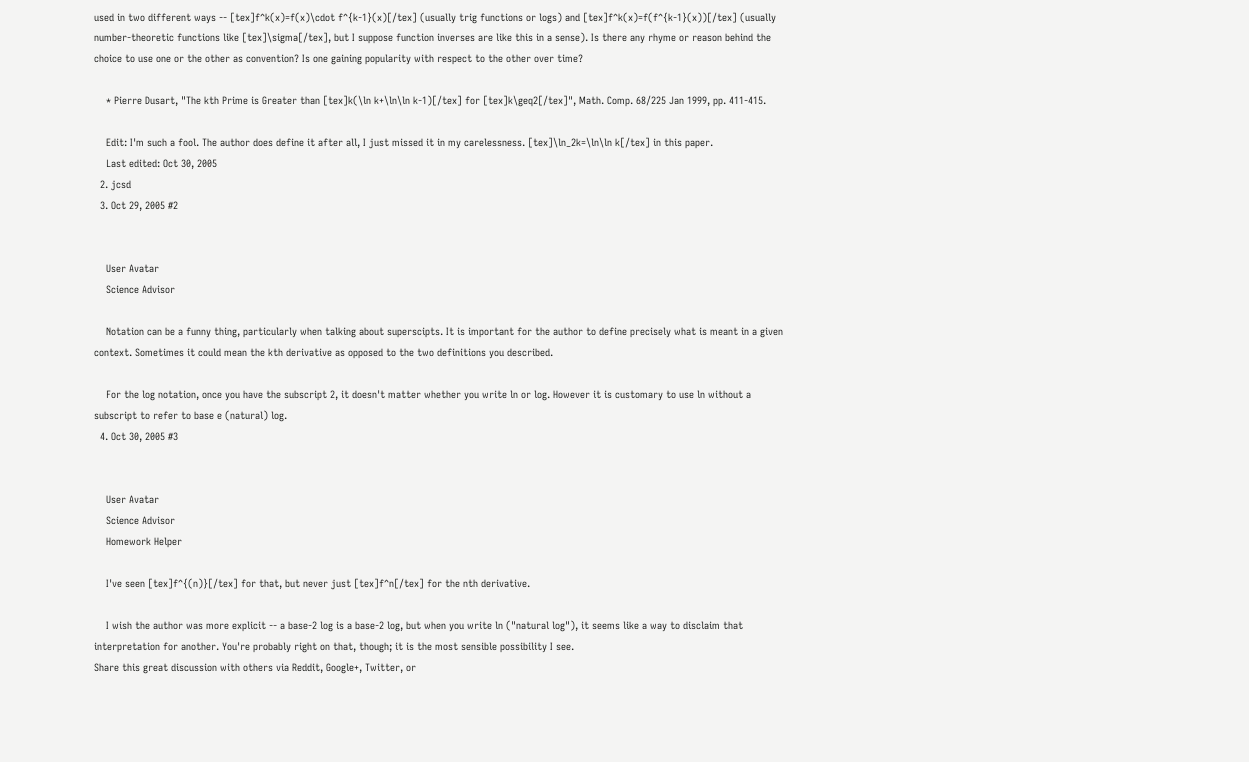used in two different ways -- [tex]f^k(x)=f(x)\cdot f^{k-1}(x)[/tex] (usually trig functions or logs) and [tex]f^k(x)=f(f^{k-1}(x))[/tex] (usually number-theoretic functions like [tex]\sigma[/tex], but I suppose function inverses are like this in a sense). Is there any rhyme or reason behind the choice to use one or the other as convention? Is one gaining popularity with respect to the other over time?

    * Pierre Dusart, "The kth Prime is Greater than [tex]k(\ln k+\ln\ln k-1)[/tex] for [tex]k\geq2[/tex]", Math. Comp. 68/225 Jan 1999, pp. 411-415.

    Edit: I'm such a fool. The author does define it after all, I just missed it in my carelessness. [tex]\ln_2k=\ln\ln k[/tex] in this paper.
    Last edited: Oct 30, 2005
  2. jcsd
  3. Oct 29, 2005 #2


    User Avatar
    Science Advisor

    Notation can be a funny thing, particularly when talking about superscipts. It is important for the author to define precisely what is meant in a given context. Sometimes it could mean the kth derivative as opposed to the two definitions you described.

    For the log notation, once you have the subscript 2, it doesn't matter whether you write ln or log. However it is customary to use ln without a subscript to refer to base e (natural) log.
  4. Oct 30, 2005 #3


    User Avatar
    Science Advisor
    Homework Helper

    I've seen [tex]f^{(n)}[/tex] for that, but never just [tex]f^n[/tex] for the nth derivative.

    I wish the author was more explicit -- a base-2 log is a base-2 log, but when you write ln ("natural log"), it seems like a way to disclaim that interpretation for another. You're probably right on that, though; it is the most sensible possibility I see.
Share this great discussion with others via Reddit, Google+, Twitter, or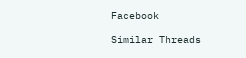Facebook

Similar Threads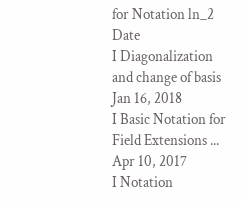for Notation ln_2 Date
I Diagonalization and change of basis Jan 16, 2018
I Basic Notation for Field Extensions ... Apr 10, 2017
I Notation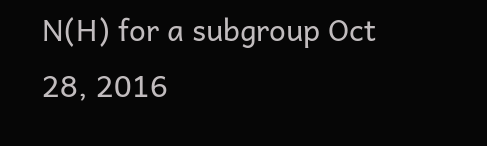N(H) for a subgroup Oct 28, 2016